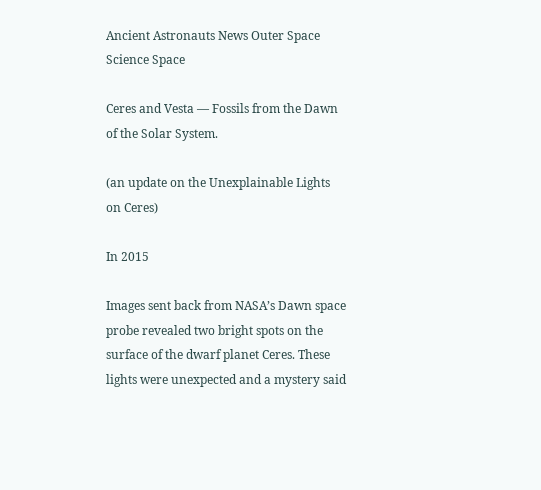Ancient Astronauts News Outer Space Science Space

Ceres and Vesta — Fossils from the Dawn of the Solar System.

(an update on the Unexplainable Lights on Ceres)

In 2015

Images sent back from NASA’s Dawn space probe revealed two bright spots on the surface of the dwarf planet Ceres. These lights were unexpected and a mystery said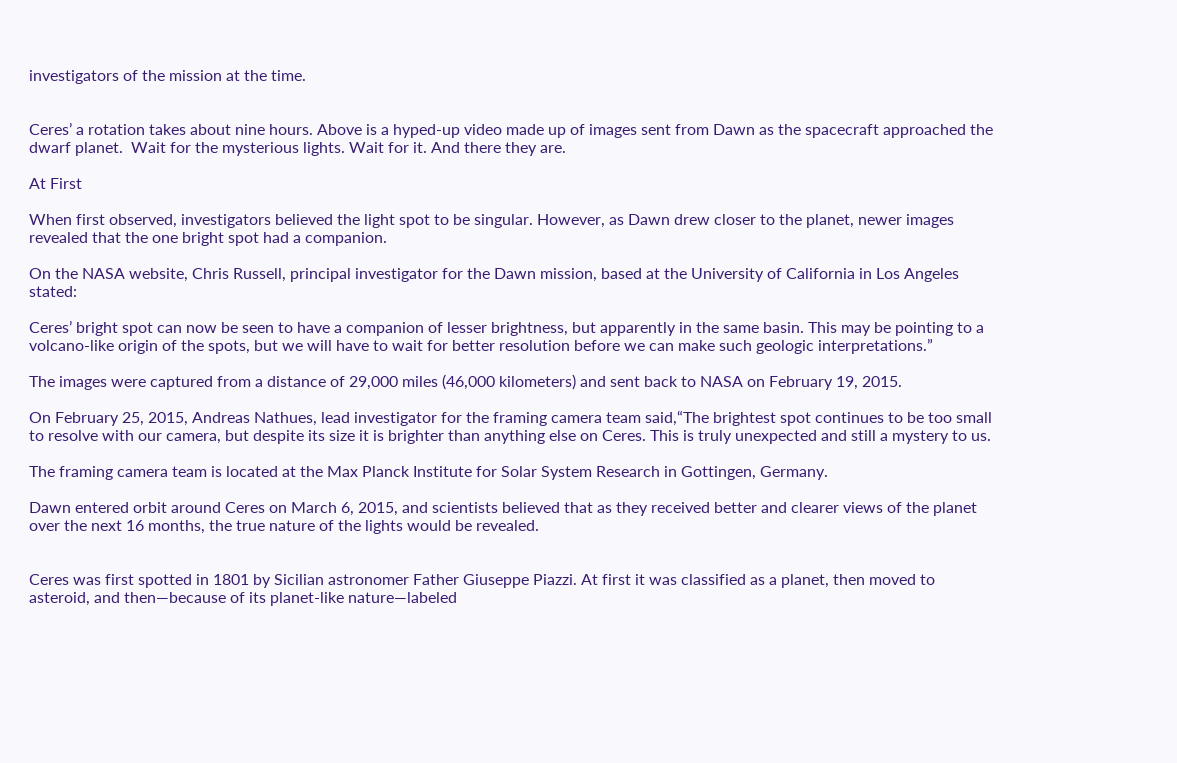investigators of the mission at the time.


Ceres’ a rotation takes about nine hours. Above is a hyped-up video made up of images sent from Dawn as the spacecraft approached the dwarf planet.  Wait for the mysterious lights. Wait for it. And there they are.

At First

When first observed, investigators believed the light spot to be singular. However, as Dawn drew closer to the planet, newer images revealed that the one bright spot had a companion.

On the NASA website, Chris Russell, principal investigator for the Dawn mission, based at the University of California in Los Angeles stated:

Ceres’ bright spot can now be seen to have a companion of lesser brightness, but apparently in the same basin. This may be pointing to a volcano-like origin of the spots, but we will have to wait for better resolution before we can make such geologic interpretations.”

The images were captured from a distance of 29,000 miles (46,000 kilometers) and sent back to NASA on February 19, 2015.

On February 25, 2015, Andreas Nathues, lead investigator for the framing camera team said,“The brightest spot continues to be too small to resolve with our camera, but despite its size it is brighter than anything else on Ceres. This is truly unexpected and still a mystery to us.

The framing camera team is located at the Max Planck Institute for Solar System Research in Gottingen, Germany.

Dawn entered orbit around Ceres on March 6, 2015, and scientists believed that as they received better and clearer views of the planet over the next 16 months, the true nature of the lights would be revealed.


Ceres was first spotted in 1801 by Sicilian astronomer Father Giuseppe Piazzi. At first it was classified as a planet, then moved to asteroid, and then—because of its planet-like nature—labeled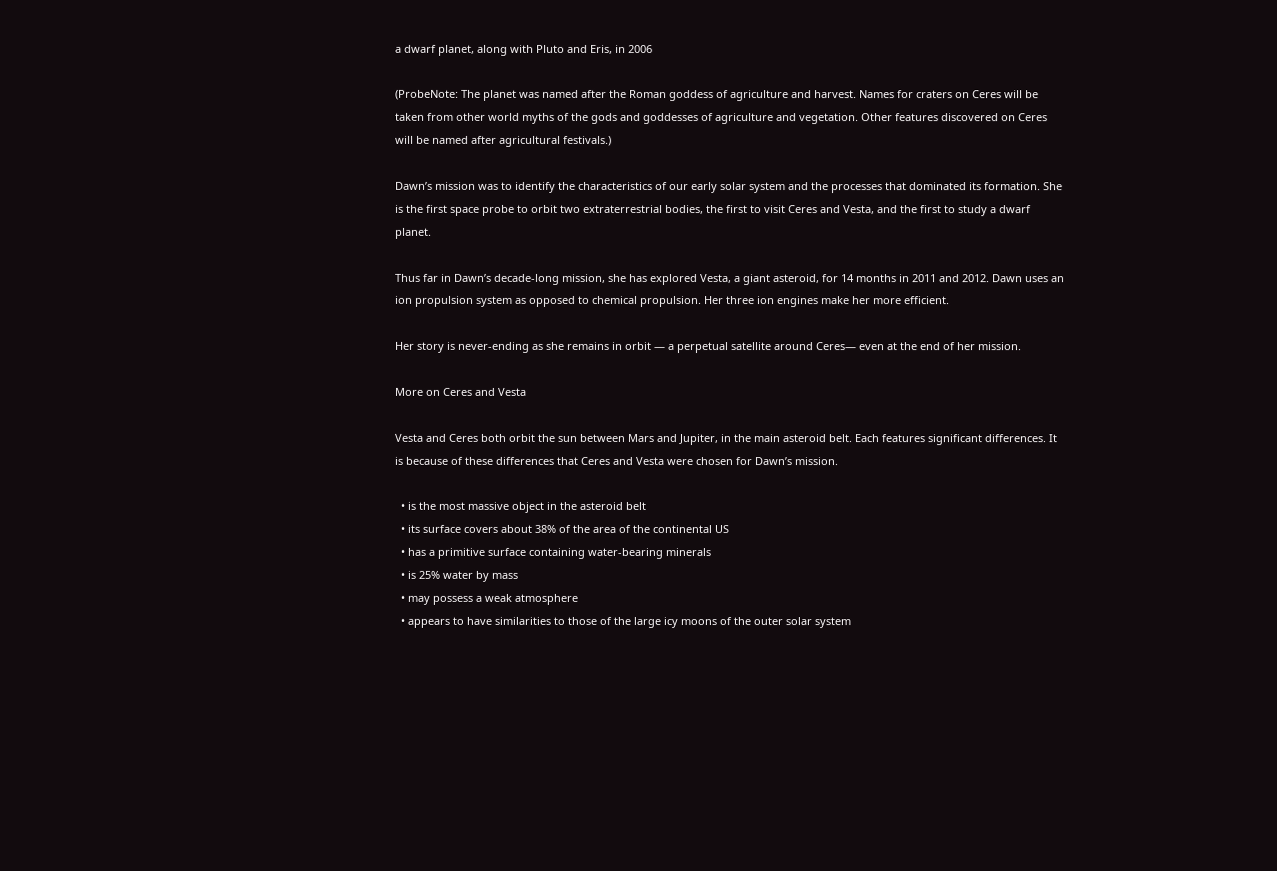a dwarf planet, along with Pluto and Eris, in 2006

(ProbeNote: The planet was named after the Roman goddess of agriculture and harvest. Names for craters on Ceres will be taken from other world myths of the gods and goddesses of agriculture and vegetation. Other features discovered on Ceres will be named after agricultural festivals.)

Dawn’s mission was to identify the characteristics of our early solar system and the processes that dominated its formation. She is the first space probe to orbit two extraterrestrial bodies, the first to visit Ceres and Vesta, and the first to study a dwarf planet.

Thus far in Dawn’s decade-long mission, she has explored Vesta, a giant asteroid, for 14 months in 2011 and 2012. Dawn uses an ion propulsion system as opposed to chemical propulsion. Her three ion engines make her more efficient.

Her story is never-ending as she remains in orbit — a perpetual satellite around Ceres— even at the end of her mission.

More on Ceres and Vesta

Vesta and Ceres both orbit the sun between Mars and Jupiter, in the main asteroid belt. Each features significant differences. It is because of these differences that Ceres and Vesta were chosen for Dawn’s mission.

  • is the most massive object in the asteroid belt
  • its surface covers about 38% of the area of the continental US
  • has a primitive surface containing water-bearing minerals
  • is 25% water by mass
  • may possess a weak atmosphere
  • appears to have similarities to those of the large icy moons of the outer solar system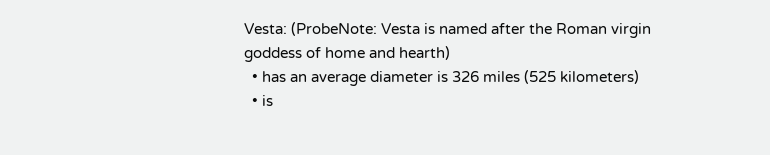Vesta: (ProbeNote: Vesta is named after the Roman virgin goddess of home and hearth)
  • has an average diameter is 326 miles (525 kilometers)
  • is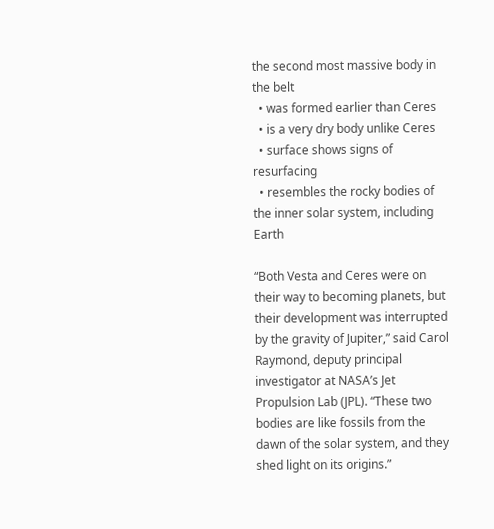the second most massive body in the belt
  • was formed earlier than Ceres
  • is a very dry body unlike Ceres
  • surface shows signs of resurfacing
  • resembles the rocky bodies of the inner solar system, including Earth

“Both Vesta and Ceres were on their way to becoming planets, but their development was interrupted by the gravity of Jupiter,” said Carol Raymond, deputy principal investigator at NASA’s Jet Propulsion Lab (JPL). “These two bodies are like fossils from the dawn of the solar system, and they shed light on its origins.”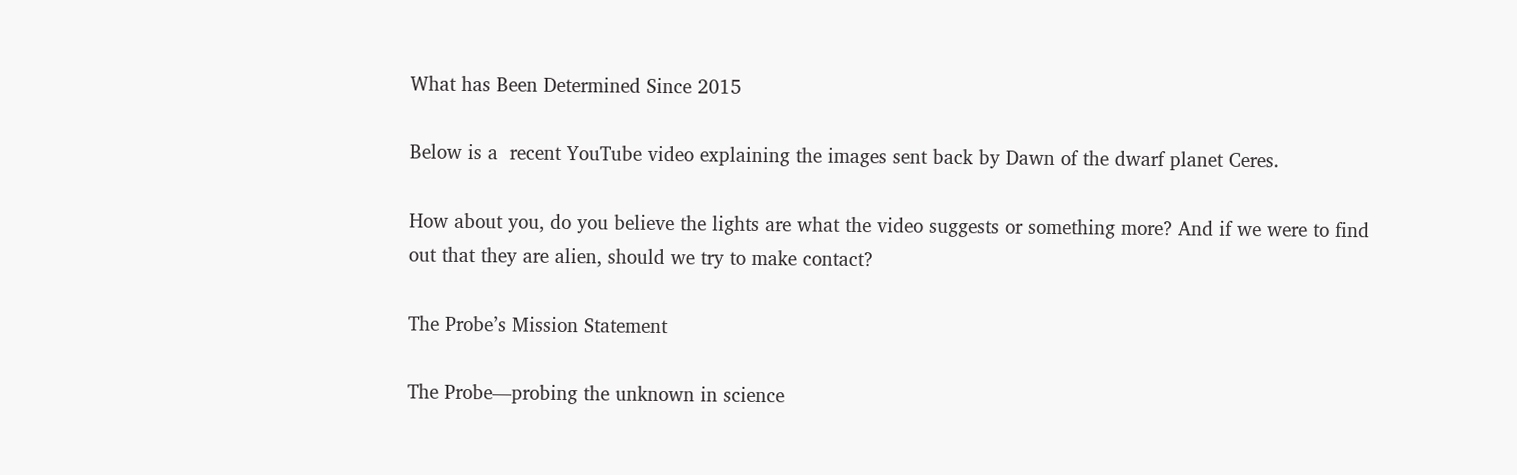What has Been Determined Since 2015

Below is a  recent YouTube video explaining the images sent back by Dawn of the dwarf planet Ceres.

How about you, do you believe the lights are what the video suggests or something more? And if we were to find out that they are alien, should we try to make contact?

The Probe’s Mission Statement

The Probe—probing the unknown in science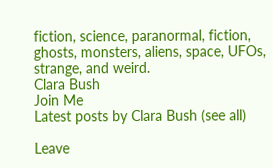fiction, science, paranormal, fiction, ghosts, monsters, aliens, space, UFOs, strange, and weird.
Clara Bush
Join Me
Latest posts by Clara Bush (see all)

Leave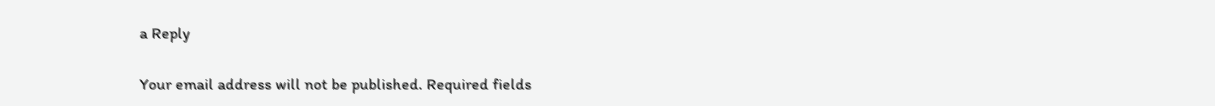a Reply

Your email address will not be published. Required fields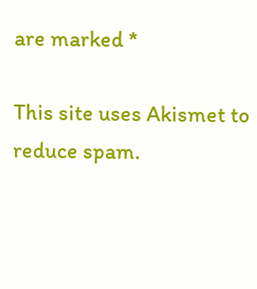are marked *

This site uses Akismet to reduce spam.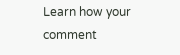Learn how your comment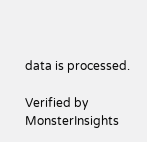data is processed.

Verified by MonsterInsights